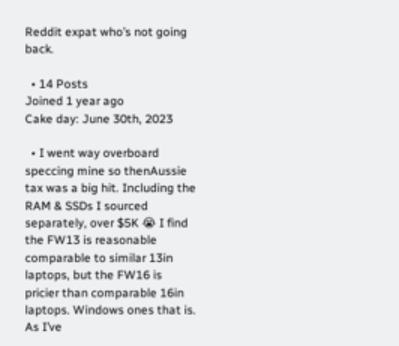Reddit expat who’s not going back.

  • 14 Posts
Joined 1 year ago
Cake day: June 30th, 2023

  • I went way overboard speccing mine so thenAussie tax was a big hit. Including the RAM & SSDs I sourced separately, over $5K 😭 I find the FW13 is reasonable comparable to similar 13in laptops, but the FW16 is pricier than comparable 16in laptops. Windows ones that is. As I’ve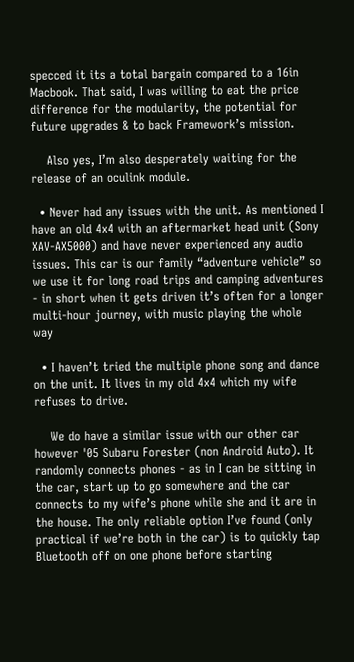specced it its a total bargain compared to a 16in Macbook. That said, I was willing to eat the price difference for the modularity, the potential for future upgrades & to back Framework’s mission.

    Also yes, I’m also desperately waiting for the release of an oculink module.

  • Never had any issues with the unit. As mentioned I have an old 4x4 with an aftermarket head unit (Sony XAV-AX5000) and have never experienced any audio issues. This car is our family “adventure vehicle” so we use it for long road trips and camping adventures - in short when it gets driven it’s often for a longer multi-hour journey, with music playing the whole way

  • I haven’t tried the multiple phone song and dance on the unit. It lives in my old 4x4 which my wife refuses to drive.

    We do have a similar issue with our other car however '05 Subaru Forester (non Android Auto). It randomly connects phones - as in I can be sitting in the car, start up to go somewhere and the car connects to my wife’s phone while she and it are in the house. The only reliable option I’ve found (only practical if we’re both in the car) is to quickly tap Bluetooth off on one phone before starting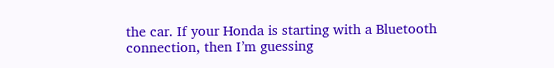the car. If your Honda is starting with a Bluetooth connection, then I’m guessing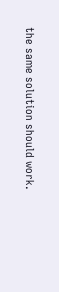the same solution should work.